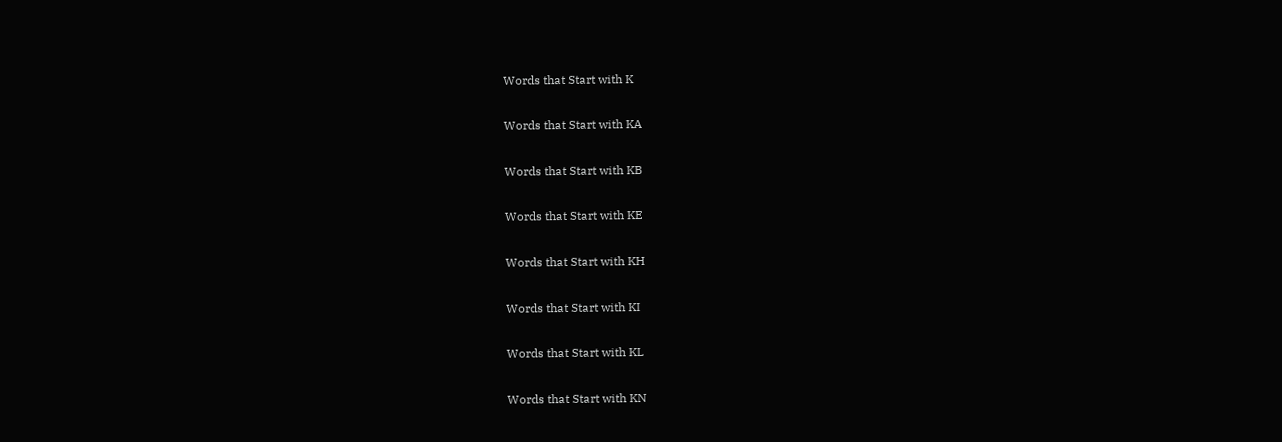Words that Start with K

Words that Start with KA

Words that Start with KB

Words that Start with KE

Words that Start with KH

Words that Start with KI

Words that Start with KL

Words that Start with KN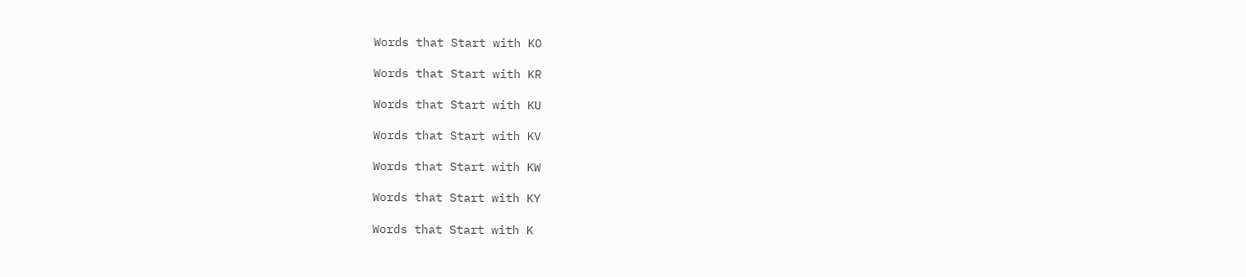Words that Start with KO

Words that Start with KR

Words that Start with KU

Words that Start with KV

Words that Start with KW

Words that Start with KY

Words that Start with K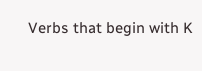Verbs that begin with K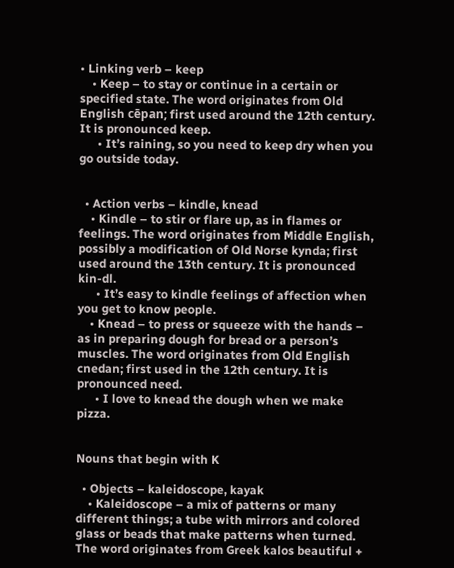• Linking verb – keep
    • Keep – to stay or continue in a certain or specified state. The word originates from Old English cēpan; first used around the 12th century. It is pronounced keep.
      • It’s raining, so you need to keep dry when you go outside today.


  • Action verbs – kindle, knead
    • Kindle – to stir or flare up, as in flames or feelings. The word originates from Middle English, possibly a modification of Old Norse kynda; first used around the 13th century. It is pronounced kin-dl.
      • It’s easy to kindle feelings of affection when you get to know people.
    • Knead – to press or squeeze with the hands – as in preparing dough for bread or a person’s muscles. The word originates from Old English cnedan; first used in the 12th century. It is pronounced need.
      • I love to knead the dough when we make pizza.


Nouns that begin with K

  • Objects – kaleidoscope, kayak
    • Kaleidoscope – a mix of patterns or many different things; a tube with mirrors and colored glass or beads that make patterns when turned. The word originates from Greek kalos beautiful +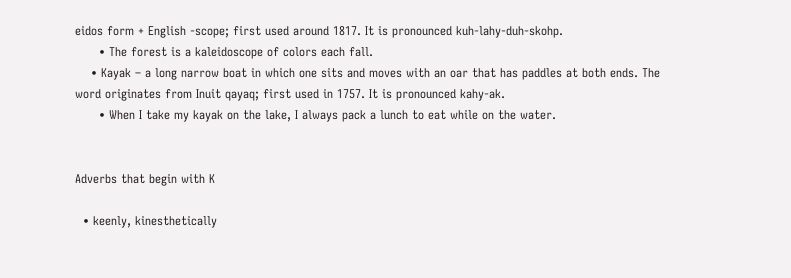eidos form + English -scope; first used around 1817. It is pronounced kuh-lahy-duh-skohp.
      • The forest is a kaleidoscope of colors each fall.
    • Kayak – a long narrow boat in which one sits and moves with an oar that has paddles at both ends. The word originates from Inuit qayaq; first used in 1757. It is pronounced kahy-ak.
      • When I take my kayak on the lake, I always pack a lunch to eat while on the water.


Adverbs that begin with K

  • keenly, kinesthetically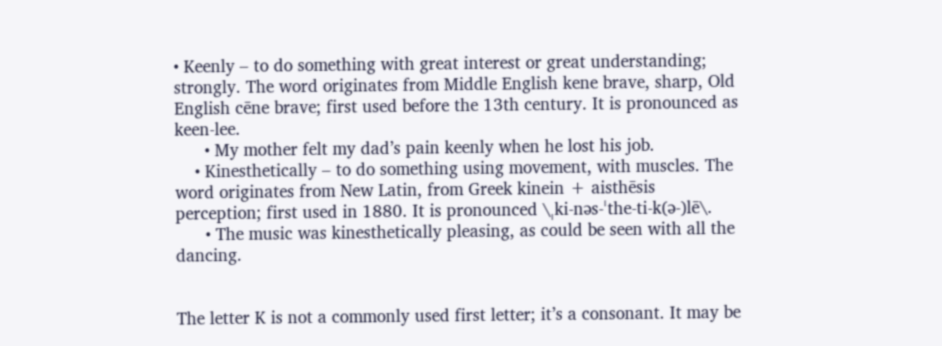• Keenly – to do something with great interest or great understanding; strongly. The word originates from Middle English kene brave, sharp, Old English cēne brave; first used before the 13th century. It is pronounced as keen-lee.
      • My mother felt my dad’s pain keenly when he lost his job.
    • Kinesthetically – to do something using movement, with muscles. The word originates from New Latin, from Greek kinein + aisthēsis perception; first used in 1880. It is pronounced \ˌki-nəs-ˈthe-ti-k(ə-)lē\.
      • The music was kinesthetically pleasing, as could be seen with all the dancing.


The letter K is not a commonly used first letter; it’s a consonant. It may be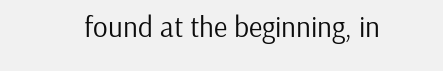found at the beginning, in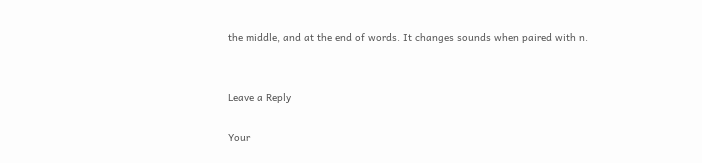the middle, and at the end of words. It changes sounds when paired with n.


Leave a Reply

Your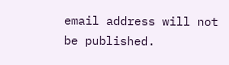email address will not be published.